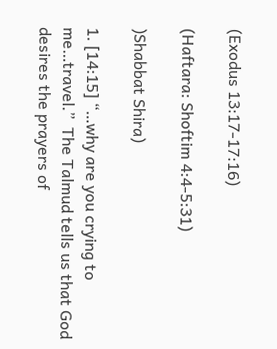(Exodus 13:17-17:16)

(Haftara: Shoftim 4:4-5:31)

)Shabbat Shira)

1. [14:15] “…why are you crying to me…travel.”  The Talmud tells us that God desires the prayers of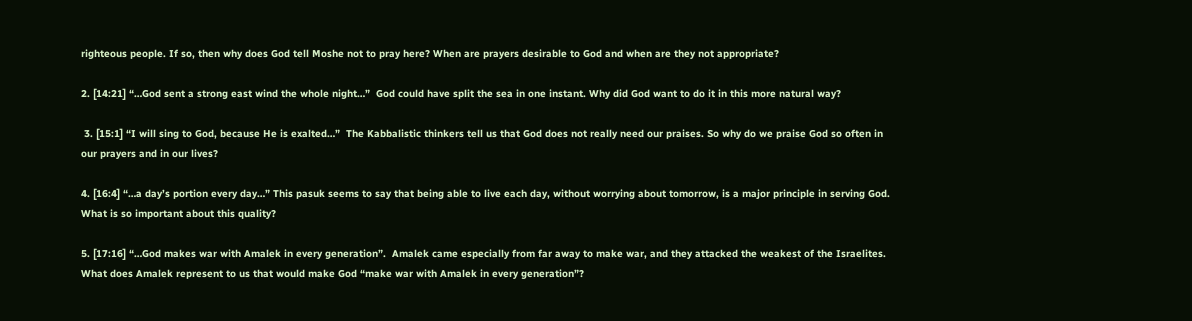righteous people. If so, then why does God tell Moshe not to pray here? When are prayers desirable to God and when are they not appropriate?

2. [14:21] “…God sent a strong east wind the whole night…”  God could have split the sea in one instant. Why did God want to do it in this more natural way?

 3. [15:1] “I will sing to God, because He is exalted…”  The Kabbalistic thinkers tell us that God does not really need our praises. So why do we praise God so often in our prayers and in our lives?

4. [16:4] “…a day’s portion every day…” This pasuk seems to say that being able to live each day, without worrying about tomorrow, is a major principle in serving God. What is so important about this quality?

5. [17:16] “…God makes war with Amalek in every generation”.  Amalek came especially from far away to make war, and they attacked the weakest of the Israelites. What does Amalek represent to us that would make God “make war with Amalek in every generation”?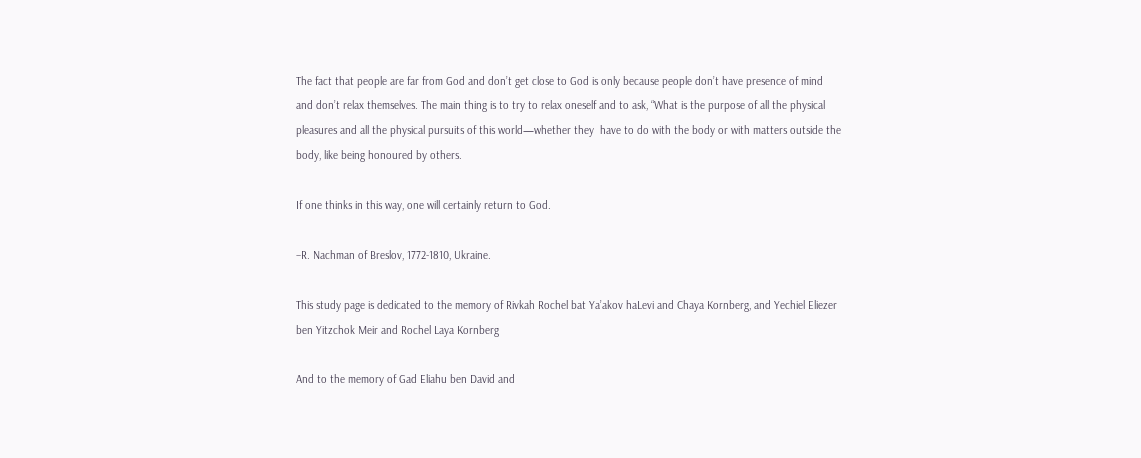The fact that people are far from God and don’t get close to God is only because people don’t have presence of mind and don’t relax themselves. The main thing is to try to relax oneself and to ask, “What is the purpose of all the physical pleasures and all the physical pursuits of this world—whether they  have to do with the body or with matters outside the body, like being honoured by others.

If one thinks in this way, one will certainly return to God.

–R. Nachman of Breslov, 1772-1810, Ukraine.

This study page is dedicated to the memory of Rivkah Rochel bat Ya’akov haLevi and Chaya Kornberg, and Yechiel Eliezer ben Yitzchok Meir and Rochel Laya Kornberg

And to the memory of Gad Eliahu ben David and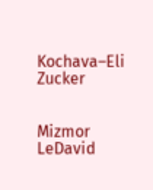Kochava–Eli Zucker


Mizmor LeDavid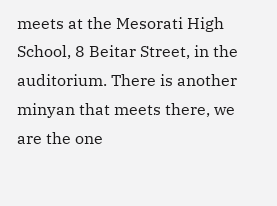meets at the Mesorati High School, 8 Beitar Street, in the auditorium. There is another minyan that meets there, we are the one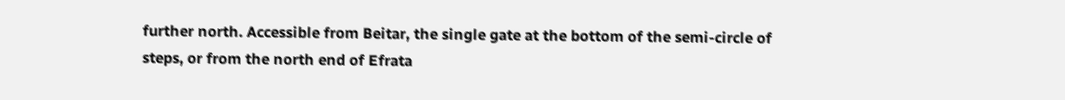further north. Accessible from Beitar, the single gate at the bottom of the semi-circle of steps, or from the north end of Efrata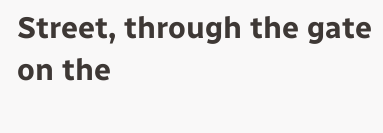Street, through the gate on the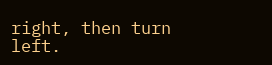right, then turn left.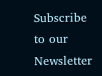Subscribe to our Newsletter